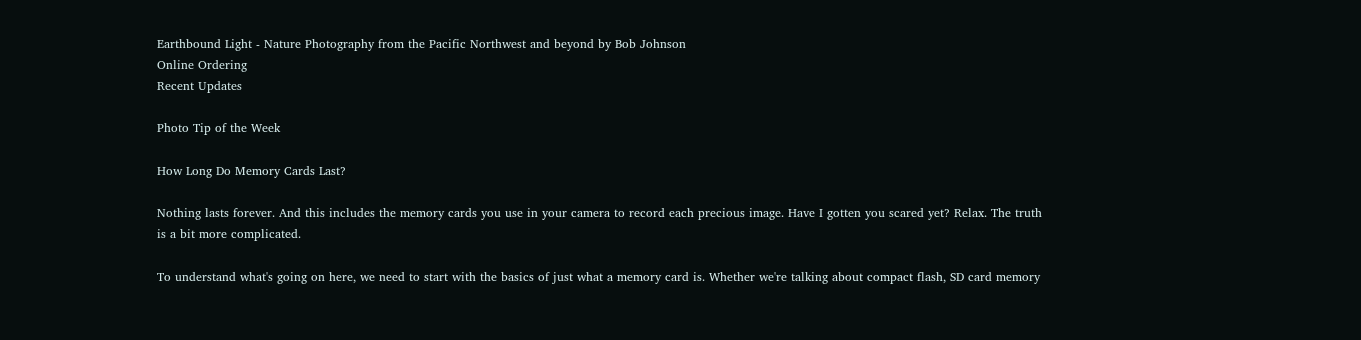Earthbound Light - Nature Photography from the Pacific Northwest and beyond by Bob Johnson
Online Ordering
Recent Updates

Photo Tip of the Week

How Long Do Memory Cards Last?

Nothing lasts forever. And this includes the memory cards you use in your camera to record each precious image. Have I gotten you scared yet? Relax. The truth is a bit more complicated.

To understand what's going on here, we need to start with the basics of just what a memory card is. Whether we're talking about compact flash, SD card memory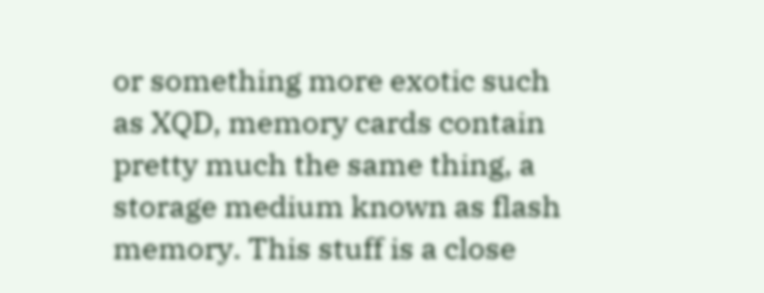or something more exotic such as XQD, memory cards contain pretty much the same thing, a storage medium known as flash memory. This stuff is a close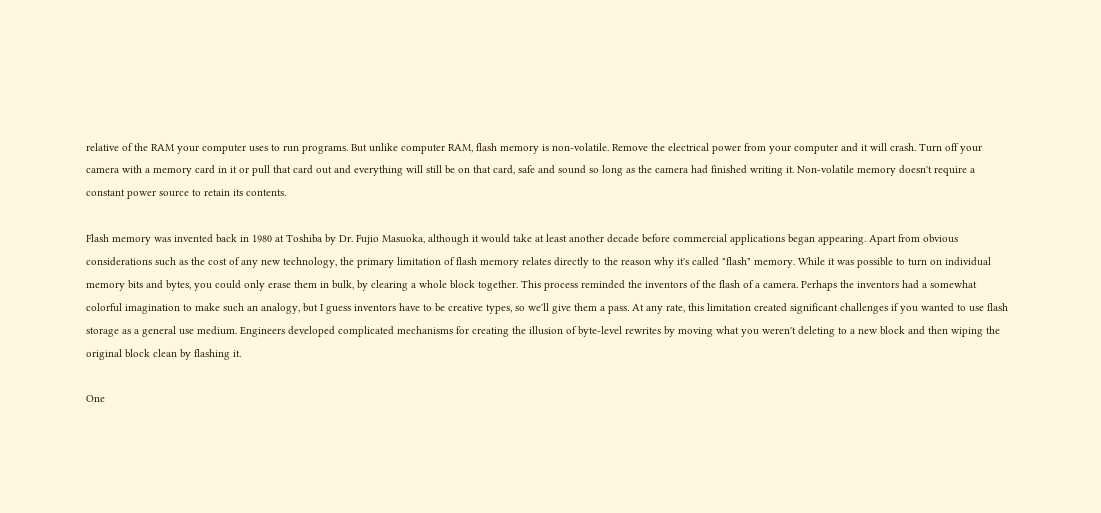relative of the RAM your computer uses to run programs. But unlike computer RAM, flash memory is non-volatile. Remove the electrical power from your computer and it will crash. Turn off your camera with a memory card in it or pull that card out and everything will still be on that card, safe and sound so long as the camera had finished writing it. Non-volatile memory doesn't require a constant power source to retain its contents.

Flash memory was invented back in 1980 at Toshiba by Dr. Fujio Masuoka, although it would take at least another decade before commercial applications began appearing. Apart from obvious considerations such as the cost of any new technology, the primary limitation of flash memory relates directly to the reason why it's called "flash" memory. While it was possible to turn on individual memory bits and bytes, you could only erase them in bulk, by clearing a whole block together. This process reminded the inventors of the flash of a camera. Perhaps the inventors had a somewhat colorful imagination to make such an analogy, but I guess inventors have to be creative types, so we'll give them a pass. At any rate, this limitation created significant challenges if you wanted to use flash storage as a general use medium. Engineers developed complicated mechanisms for creating the illusion of byte-level rewrites by moving what you weren't deleting to a new block and then wiping the original block clean by flashing it.

One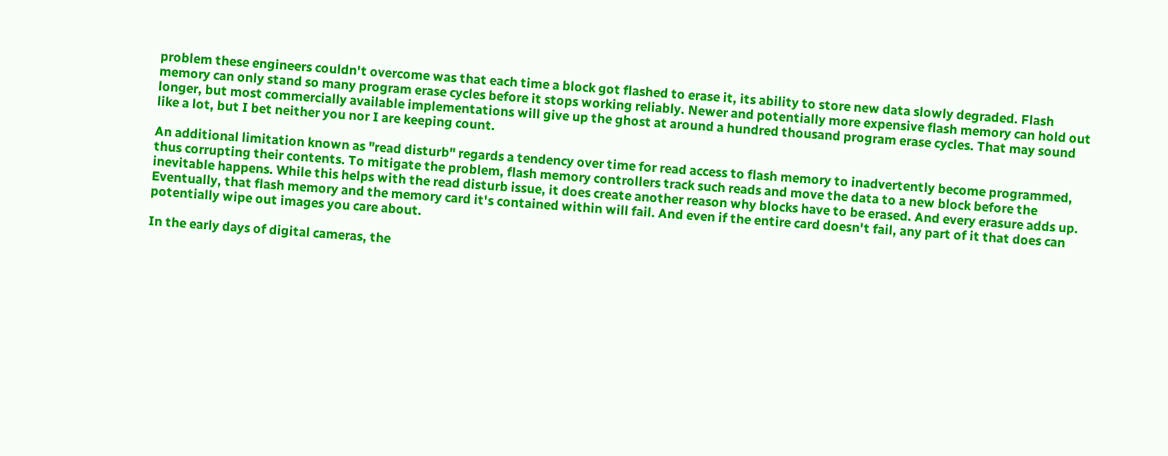problem these engineers couldn't overcome was that each time a block got flashed to erase it, its ability to store new data slowly degraded. Flash memory can only stand so many program erase cycles before it stops working reliably. Newer and potentially more expensive flash memory can hold out longer, but most commercially available implementations will give up the ghost at around a hundred thousand program erase cycles. That may sound like a lot, but I bet neither you nor I are keeping count.

An additional limitation known as "read disturb" regards a tendency over time for read access to flash memory to inadvertently become programmed, thus corrupting their contents. To mitigate the problem, flash memory controllers track such reads and move the data to a new block before the inevitable happens. While this helps with the read disturb issue, it does create another reason why blocks have to be erased. And every erasure adds up. Eventually, that flash memory and the memory card it's contained within will fail. And even if the entire card doesn't fail, any part of it that does can potentially wipe out images you care about.

In the early days of digital cameras, the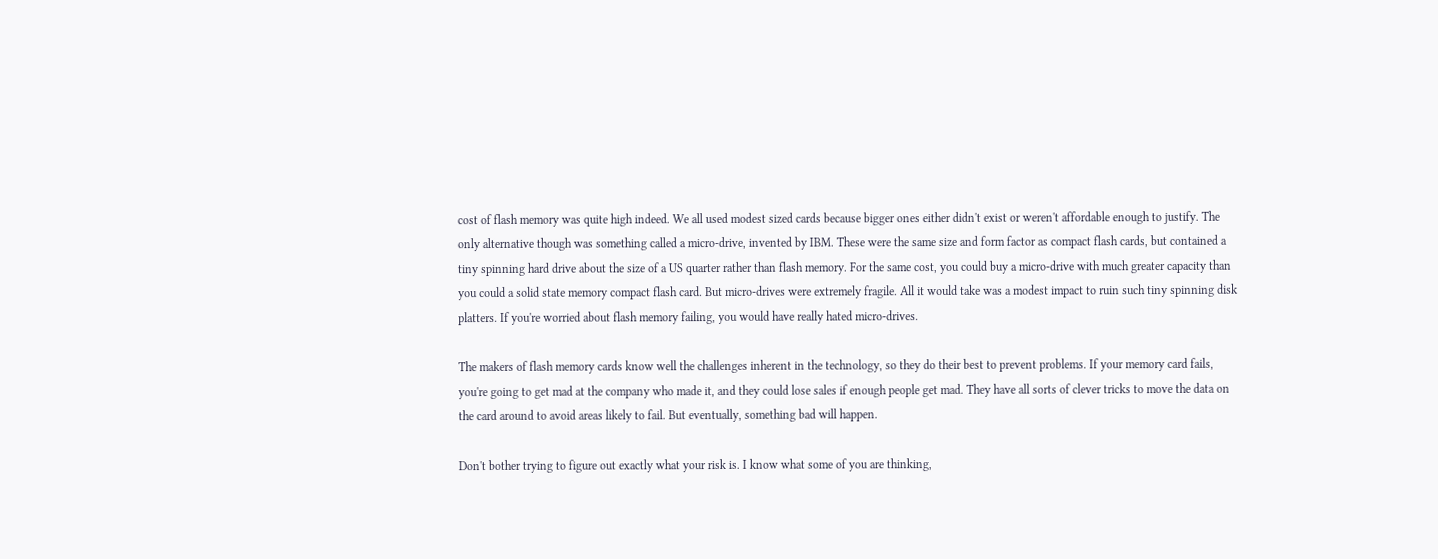cost of flash memory was quite high indeed. We all used modest sized cards because bigger ones either didn't exist or weren't affordable enough to justify. The only alternative though was something called a micro-drive, invented by IBM. These were the same size and form factor as compact flash cards, but contained a tiny spinning hard drive about the size of a US quarter rather than flash memory. For the same cost, you could buy a micro-drive with much greater capacity than you could a solid state memory compact flash card. But micro-drives were extremely fragile. All it would take was a modest impact to ruin such tiny spinning disk platters. If you're worried about flash memory failing, you would have really hated micro-drives.

The makers of flash memory cards know well the challenges inherent in the technology, so they do their best to prevent problems. If your memory card fails, you're going to get mad at the company who made it, and they could lose sales if enough people get mad. They have all sorts of clever tricks to move the data on the card around to avoid areas likely to fail. But eventually, something bad will happen.

Don't bother trying to figure out exactly what your risk is. I know what some of you are thinking,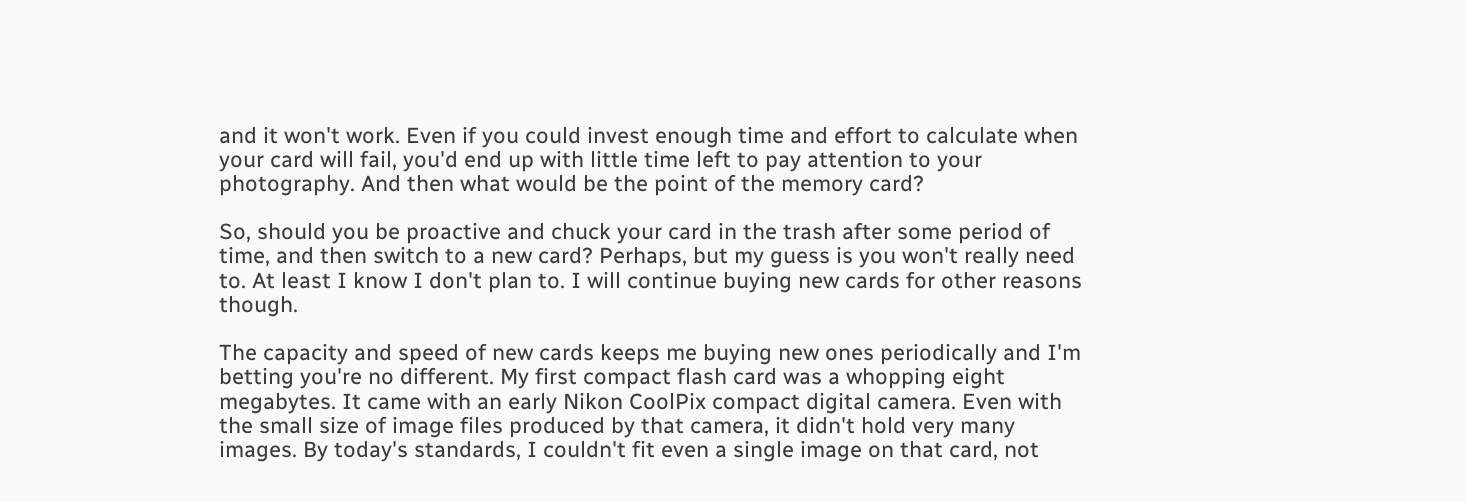and it won't work. Even if you could invest enough time and effort to calculate when your card will fail, you'd end up with little time left to pay attention to your photography. And then what would be the point of the memory card?

So, should you be proactive and chuck your card in the trash after some period of time, and then switch to a new card? Perhaps, but my guess is you won't really need to. At least I know I don't plan to. I will continue buying new cards for other reasons though.

The capacity and speed of new cards keeps me buying new ones periodically and I'm betting you're no different. My first compact flash card was a whopping eight megabytes. It came with an early Nikon CoolPix compact digital camera. Even with the small size of image files produced by that camera, it didn't hold very many images. By today's standards, I couldn't fit even a single image on that card, not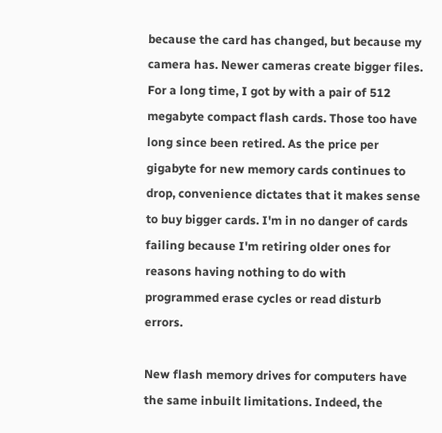because the card has changed, but because my camera has. Newer cameras create bigger files. For a long time, I got by with a pair of 512 megabyte compact flash cards. Those too have long since been retired. As the price per gigabyte for new memory cards continues to drop, convenience dictates that it makes sense to buy bigger cards. I'm in no danger of cards failing because I'm retiring older ones for reasons having nothing to do with programmed erase cycles or read disturb errors.

New flash memory drives for computers have the same inbuilt limitations. Indeed, the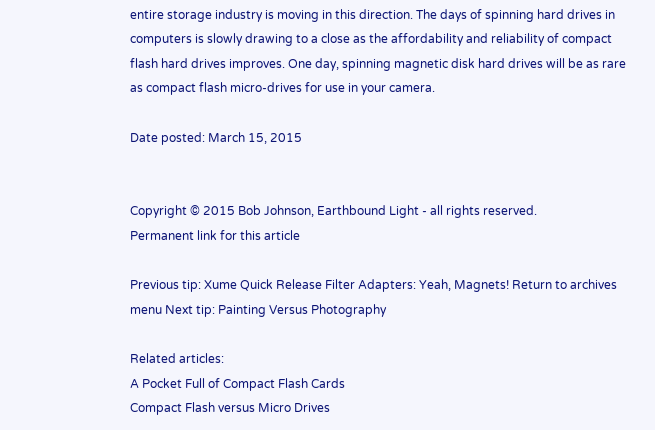entire storage industry is moving in this direction. The days of spinning hard drives in computers is slowly drawing to a close as the affordability and reliability of compact flash hard drives improves. One day, spinning magnetic disk hard drives will be as rare as compact flash micro-drives for use in your camera.

Date posted: March 15, 2015


Copyright © 2015 Bob Johnson, Earthbound Light - all rights reserved.
Permanent link for this article

Previous tip: Xume Quick Release Filter Adapters: Yeah, Magnets! Return to archives menu Next tip: Painting Versus Photography

Related articles:
A Pocket Full of Compact Flash Cards
Compact Flash versus Micro Drives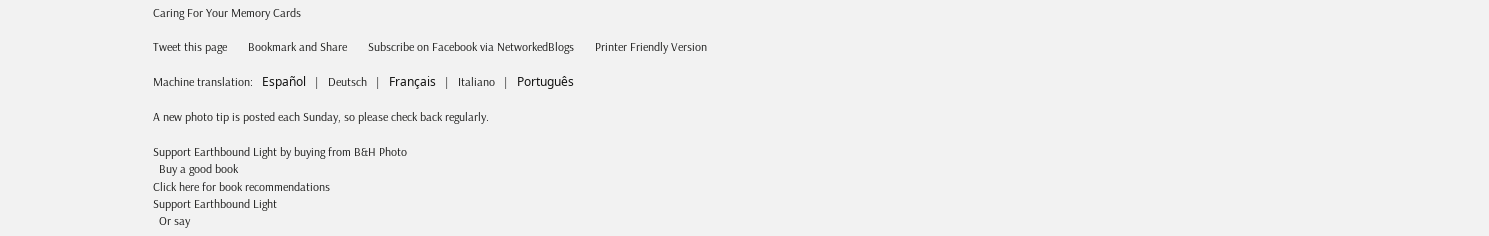Caring For Your Memory Cards

Tweet this page       Bookmark and Share       Subscribe on Facebook via NetworkedBlogs       Printer Friendly Version

Machine translation:   Español   |   Deutsch   |   Français   |   Italiano   |   Português

A new photo tip is posted each Sunday, so please check back regularly.

Support Earthbound Light by buying from B&H Photo
  Buy a good book
Click here for book recommendations
Support Earthbound Light
  Or say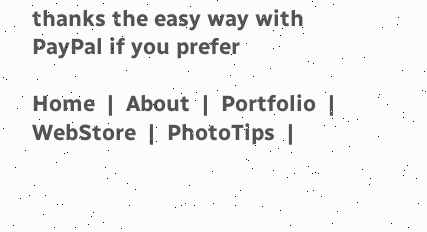thanks the easy way with PayPal if you prefer

Home  |  About  |  Portfolio  |  WebStore  |  PhotoTips  |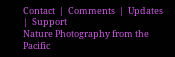Contact  |  Comments  |  Updates  |  Support
Nature Photography from the Pacific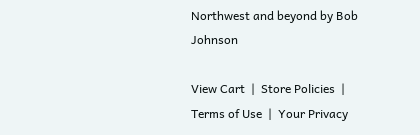Northwest and beyond by Bob Johnson

View Cart  |  Store Policies  |  Terms of Use  |  Your Privacy